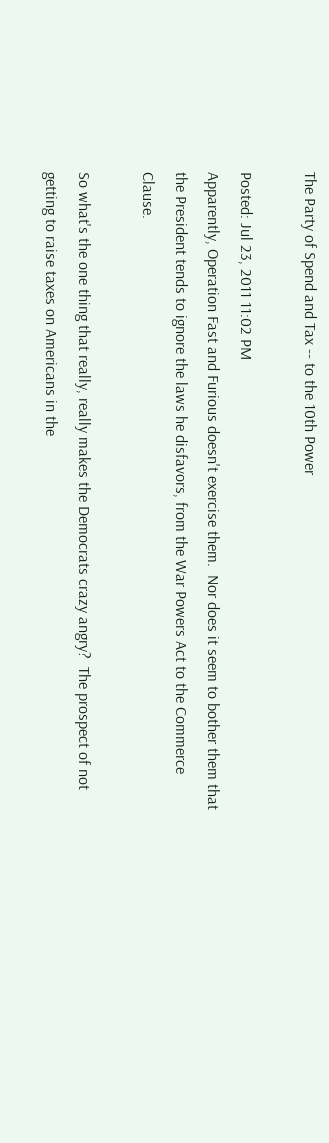The Party of Spend and Tax -- to the 10th Power

Posted: Jul 23, 2011 11:02 PM
Apparently, Operation Fast and Furious doesn't exercise them.  Nor does it seem to bother them that the President tends to ignore the laws he disfavors, from the War Powers Act to the Commerce Clause.

So what's the one thing that really, really makes the Democrats crazy angry?  The prospect of not getting to raise taxes on Americans in the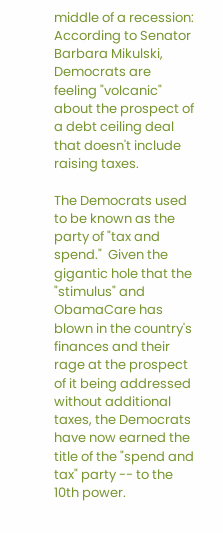middle of a recession: According to Senator Barbara Mikulski, Democrats are feeling "volcanic" about the prospect of a debt ceiling deal that doesn't include raising taxes.

The Democrats used to be known as the party of "tax and spend."  Given the gigantic hole that the "stimulus" and ObamaCare has blown in the country's finances and their rage at the prospect of it being addressed without additional taxes, the Democrats have now earned the title of the "spend and tax" party -- to the 10th power.